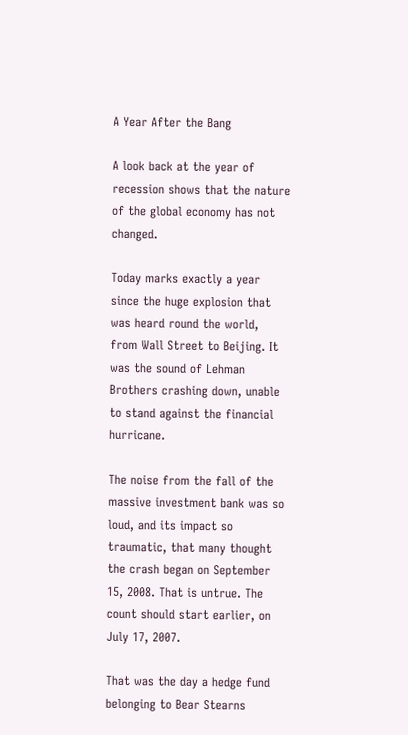A Year After the Bang

A look back at the year of recession shows that the nature of the global economy has not changed.

Today marks exactly a year since the huge explosion that was heard round the world, from Wall Street to Beijing. It was the sound of Lehman Brothers crashing down, unable to stand against the financial hurricane.

The noise from the fall of the massive investment bank was so loud, and its impact so traumatic, that many thought the crash began on September 15, 2008. That is untrue. The count should start earlier, on July 17, 2007.

That was the day a hedge fund belonging to Bear Stearns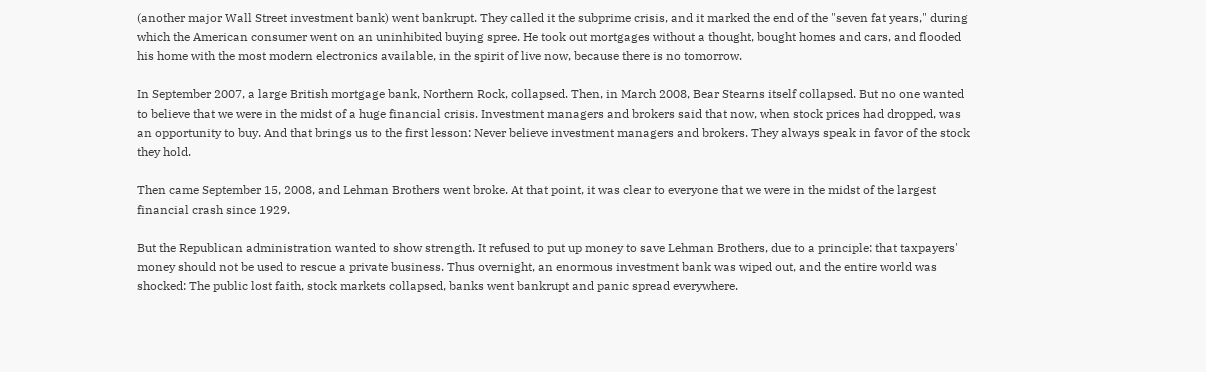(another major Wall Street investment bank) went bankrupt. They called it the subprime crisis, and it marked the end of the "seven fat years," during which the American consumer went on an uninhibited buying spree. He took out mortgages without a thought, bought homes and cars, and flooded his home with the most modern electronics available, in the spirit of live now, because there is no tomorrow.

In September 2007, a large British mortgage bank, Northern Rock, collapsed. Then, in March 2008, Bear Stearns itself collapsed. But no one wanted to believe that we were in the midst of a huge financial crisis. Investment managers and brokers said that now, when stock prices had dropped, was an opportunity to buy. And that brings us to the first lesson: Never believe investment managers and brokers. They always speak in favor of the stock they hold.

Then came September 15, 2008, and Lehman Brothers went broke. At that point, it was clear to everyone that we were in the midst of the largest financial crash since 1929.

But the Republican administration wanted to show strength. It refused to put up money to save Lehman Brothers, due to a principle: that taxpayers' money should not be used to rescue a private business. Thus overnight, an enormous investment bank was wiped out, and the entire world was shocked: The public lost faith, stock markets collapsed, banks went bankrupt and panic spread everywhere.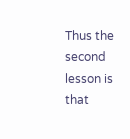Thus the second lesson is that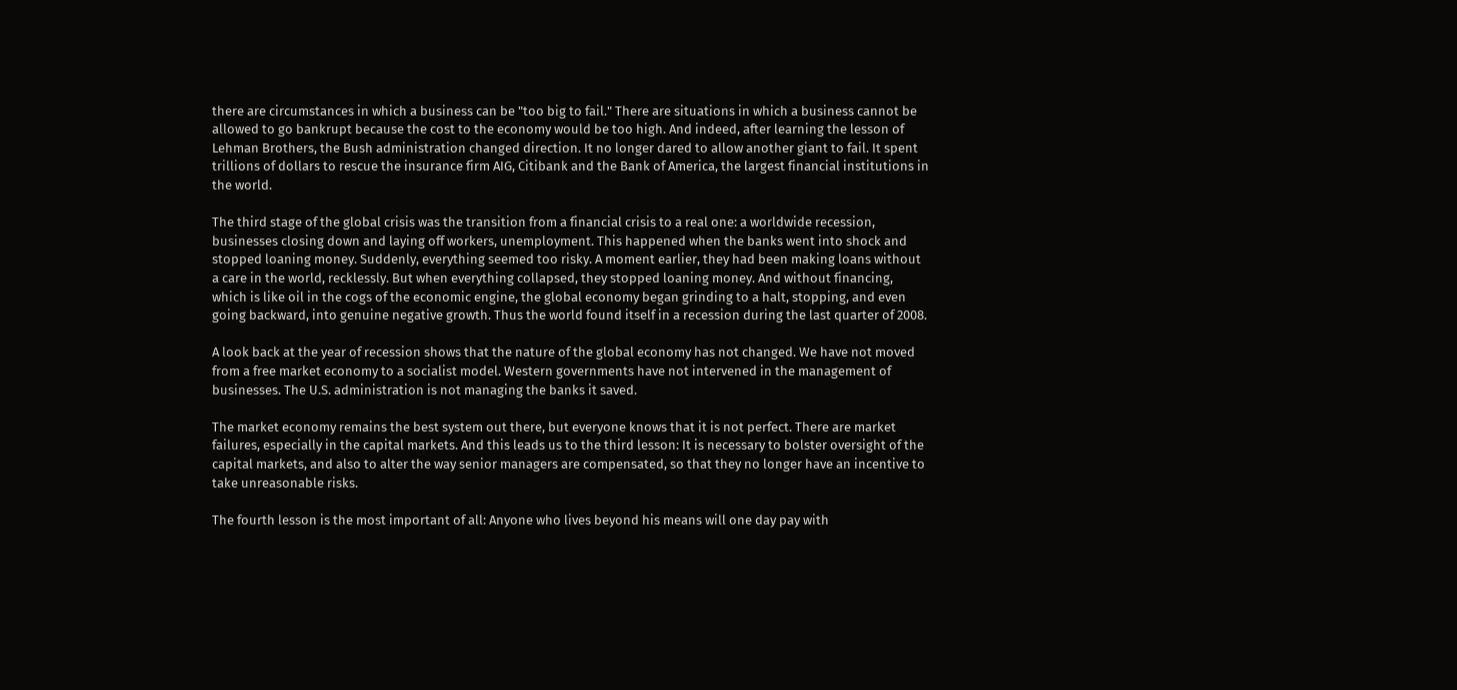there are circumstances in which a business can be "too big to fail." There are situations in which a business cannot be allowed to go bankrupt because the cost to the economy would be too high. And indeed, after learning the lesson of Lehman Brothers, the Bush administration changed direction. It no longer dared to allow another giant to fail. It spent trillions of dollars to rescue the insurance firm AIG, Citibank and the Bank of America, the largest financial institutions in the world.

The third stage of the global crisis was the transition from a financial crisis to a real one: a worldwide recession, businesses closing down and laying off workers, unemployment. This happened when the banks went into shock and stopped loaning money. Suddenly, everything seemed too risky. A moment earlier, they had been making loans without a care in the world, recklessly. But when everything collapsed, they stopped loaning money. And without financing, which is like oil in the cogs of the economic engine, the global economy began grinding to a halt, stopping, and even going backward, into genuine negative growth. Thus the world found itself in a recession during the last quarter of 2008.

A look back at the year of recession shows that the nature of the global economy has not changed. We have not moved from a free market economy to a socialist model. Western governments have not intervened in the management of businesses. The U.S. administration is not managing the banks it saved.

The market economy remains the best system out there, but everyone knows that it is not perfect. There are market failures, especially in the capital markets. And this leads us to the third lesson: It is necessary to bolster oversight of the capital markets, and also to alter the way senior managers are compensated, so that they no longer have an incentive to take unreasonable risks.

The fourth lesson is the most important of all: Anyone who lives beyond his means will one day pay with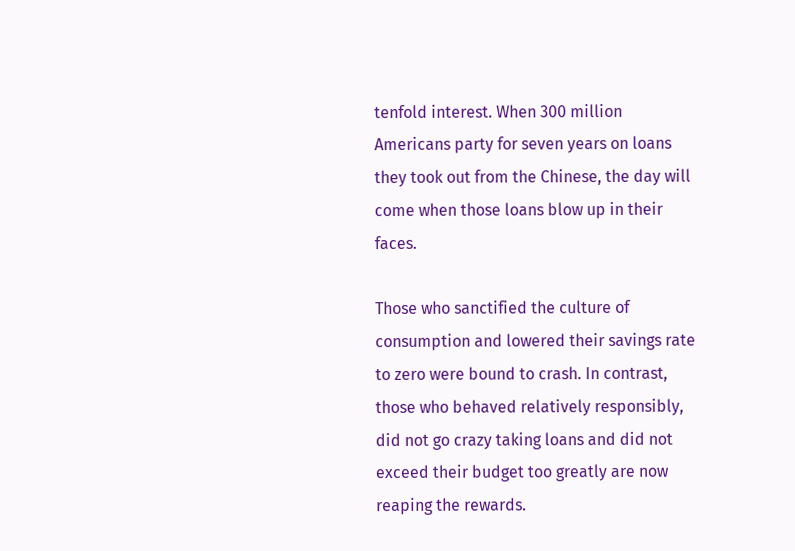tenfold interest. When 300 million Americans party for seven years on loans they took out from the Chinese, the day will come when those loans blow up in their faces.

Those who sanctified the culture of consumption and lowered their savings rate to zero were bound to crash. In contrast, those who behaved relatively responsibly, did not go crazy taking loans and did not exceed their budget too greatly are now reaping the rewards.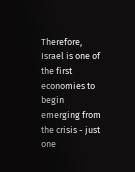Therefore, Israel is one of the first economies to begin emerging from the crisis - just one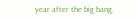year after the big bang.